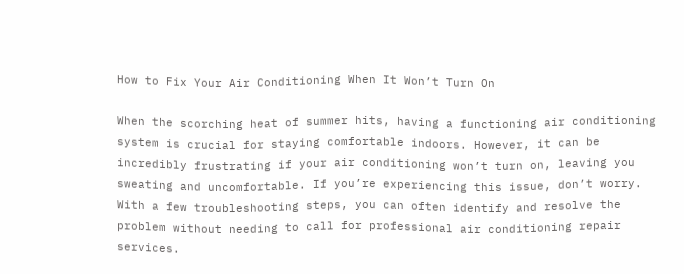How to Fix Your Air Conditioning When It Won’t Turn On

When the scorching heat of summer hits, having a functioning air conditioning system is crucial for staying comfortable indoors. However, it can be incredibly frustrating if your air conditioning won’t turn on, leaving you sweating and uncomfortable. If you’re experiencing this issue, don’t worry. With a few troubleshooting steps, you can often identify and resolve the problem without needing to call for professional air conditioning repair services.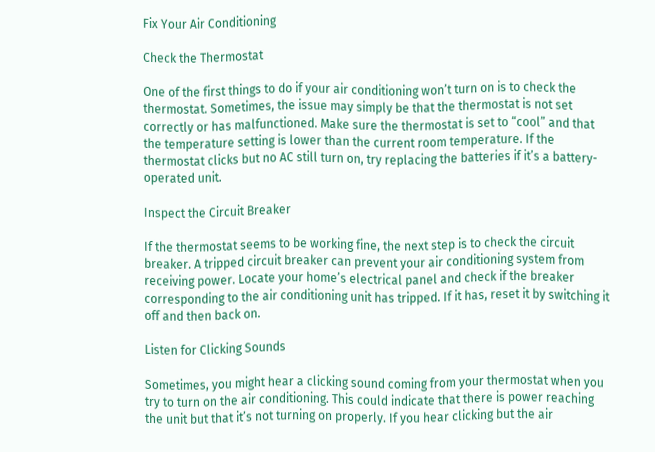Fix Your Air Conditioning

Check the Thermostat

One of the first things to do if your air conditioning won’t turn on is to check the thermostat. Sometimes, the issue may simply be that the thermostat is not set correctly or has malfunctioned. Make sure the thermostat is set to “cool” and that the temperature setting is lower than the current room temperature. If the thermostat clicks but no AC still turn on, try replacing the batteries if it’s a battery-operated unit.

Inspect the Circuit Breaker

If the thermostat seems to be working fine, the next step is to check the circuit breaker. A tripped circuit breaker can prevent your air conditioning system from receiving power. Locate your home’s electrical panel and check if the breaker corresponding to the air conditioning unit has tripped. If it has, reset it by switching it off and then back on.

Listen for Clicking Sounds

Sometimes, you might hear a clicking sound coming from your thermostat when you try to turn on the air conditioning. This could indicate that there is power reaching the unit but that it’s not turning on properly. If you hear clicking but the air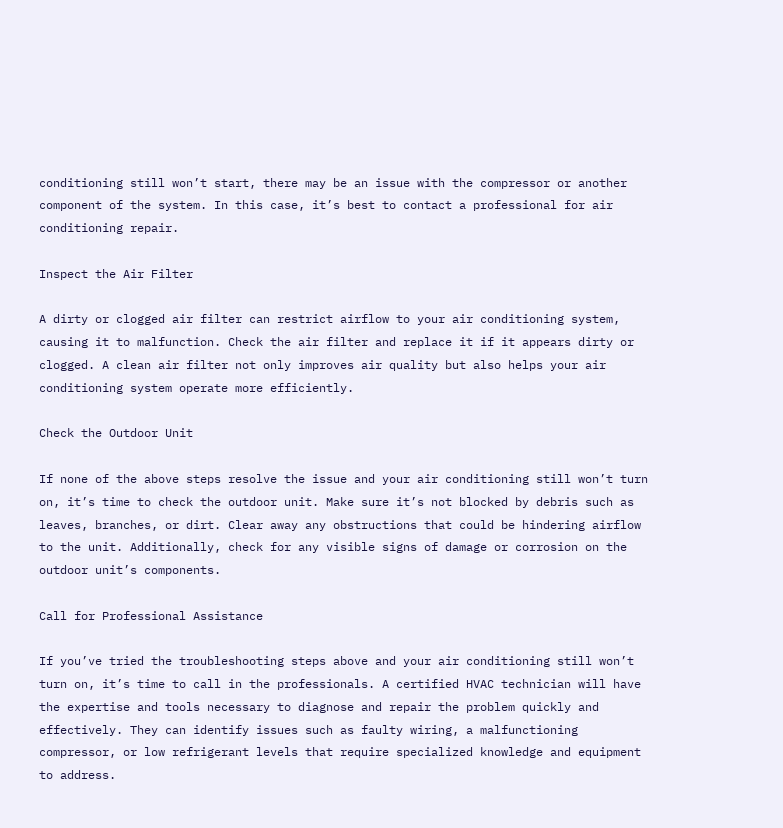conditioning still won’t start, there may be an issue with the compressor or another component of the system. In this case, it’s best to contact a professional for air conditioning repair.

Inspect the Air Filter

A dirty or clogged air filter can restrict airflow to your air conditioning system, causing it to malfunction. Check the air filter and replace it if it appears dirty or clogged. A clean air filter not only improves air quality but also helps your air conditioning system operate more efficiently.

Check the Outdoor Unit

If none of the above steps resolve the issue and your air conditioning still won’t turn on, it’s time to check the outdoor unit. Make sure it’s not blocked by debris such as leaves, branches, or dirt. Clear away any obstructions that could be hindering airflow to the unit. Additionally, check for any visible signs of damage or corrosion on the outdoor unit’s components.

Call for Professional Assistance

If you’ve tried the troubleshooting steps above and your air conditioning still won’t turn on, it’s time to call in the professionals. A certified HVAC technician will have the expertise and tools necessary to diagnose and repair the problem quickly and effectively. They can identify issues such as faulty wiring, a malfunctioning compressor, or low refrigerant levels that require specialized knowledge and equipment to address.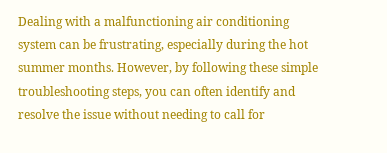Dealing with a malfunctioning air conditioning system can be frustrating, especially during the hot summer months. However, by following these simple troubleshooting steps, you can often identify and resolve the issue without needing to call for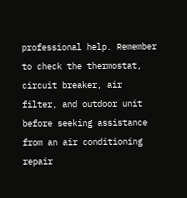professional help. Remember to check the thermostat, circuit breaker, air filter, and outdoor unit before seeking assistance from an air conditioning repair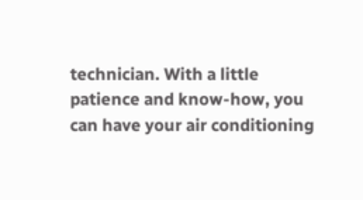technician. With a little patience and know-how, you can have your air conditioning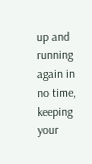up and running again in no time, keeping your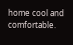home cool and comfortable.